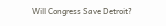Will Congress Save Detroit?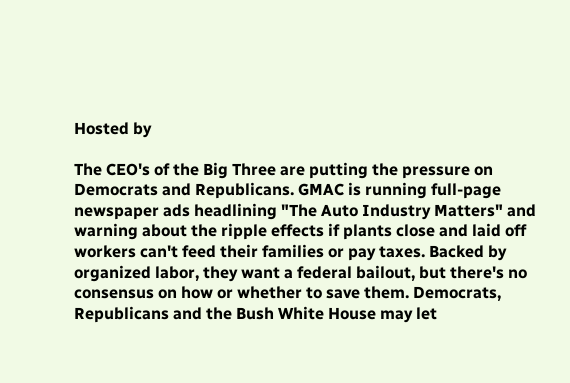Hosted by

The CEO's of the Big Three are putting the pressure on Democrats and Republicans. GMAC is running full-page newspaper ads headlining "The Auto Industry Matters" and warning about the ripple effects if plants close and laid off workers can't feed their families or pay taxes. Backed by organized labor, they want a federal bailout, but there's no consensus on how or whether to save them. Democrats, Republicans and the Bush White House may let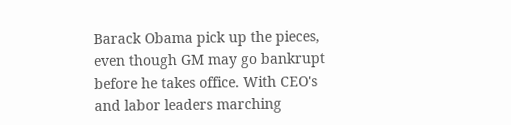Barack Obama pick up the pieces, even though GM may go bankrupt before he takes office. With CEO's and labor leaders marching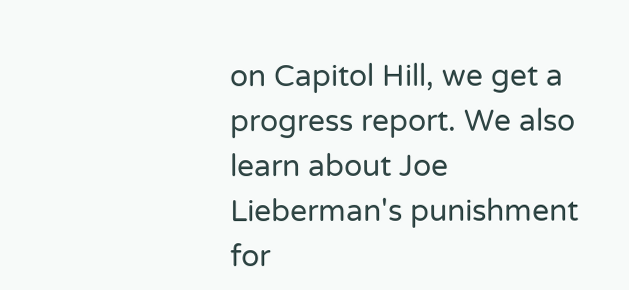on Capitol Hill, we get a progress report. We also learn about Joe Lieberman's punishment for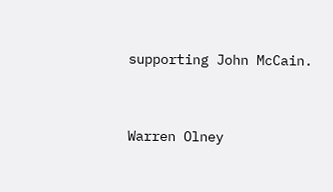supporting John McCain.




Warren Olney